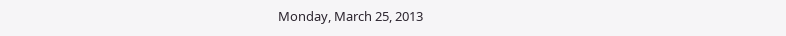Monday, March 25, 2013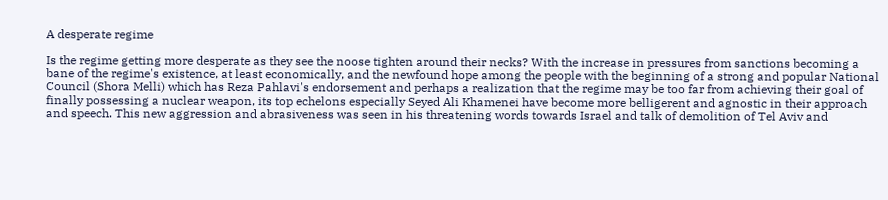A desperate regime

Is the regime getting more desperate as they see the noose tighten around their necks? With the increase in pressures from sanctions becoming a bane of the regime's existence, at least economically, and the newfound hope among the people with the beginning of a strong and popular National Council (Shora Melli) which has Reza Pahlavi's endorsement and perhaps a realization that the regime may be too far from achieving their goal of finally possessing a nuclear weapon, its top echelons especially Seyed Ali Khamenei have become more belligerent and agnostic in their approach and speech. This new aggression and abrasiveness was seen in his threatening words towards Israel and talk of demolition of Tel Aviv and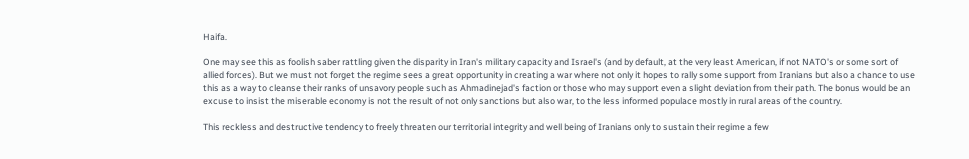Haifa.

One may see this as foolish saber rattling given the disparity in Iran's military capacity and Israel's (and by default, at the very least American, if not NATO's or some sort of allied forces). But we must not forget the regime sees a great opportunity in creating a war where not only it hopes to rally some support from Iranians but also a chance to use this as a way to cleanse their ranks of unsavory people such as Ahmadinejad's faction or those who may support even a slight deviation from their path. The bonus would be an excuse to insist the miserable economy is not the result of not only sanctions but also war, to the less informed populace mostly in rural areas of the country.

This reckless and destructive tendency to freely threaten our territorial integrity and well being of Iranians only to sustain their regime a few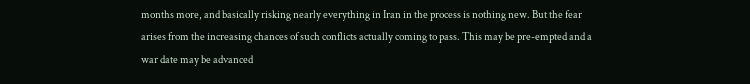months more, and basically risking nearly everything in Iran in the process is nothing new. But the fear arises from the increasing chances of such conflicts actually coming to pass. This may be pre-empted and a war date may be advanced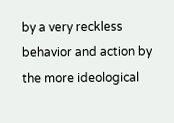by a very reckless behavior and action by the more ideological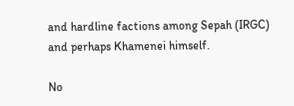and hardline factions among Sepah (IRGC) and perhaps Khamenei himself.

No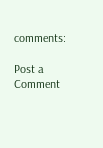comments:

Post a Comment